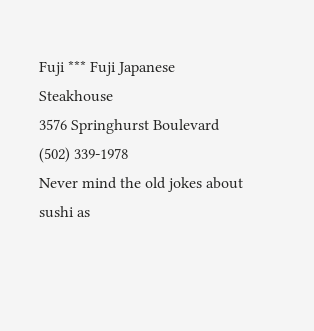Fuji *** Fuji Japanese Steakhouse
3576 Springhurst Boulevard
(502) 339-1978
Never mind the old jokes about sushi as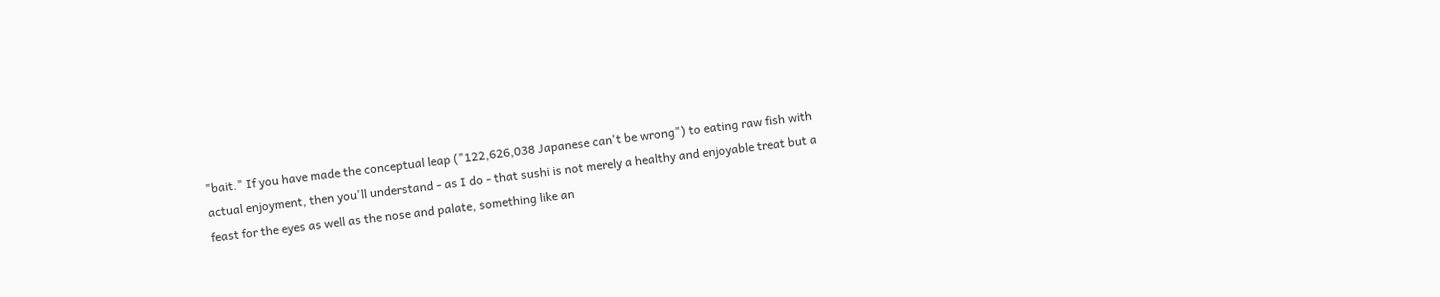"bait." If you have made the conceptual leap ("122,626,038 Japanese can't be wrong") to eating raw fish with actual enjoyment, then you'll understand - as I do - that sushi is not merely a healthy and enjoyable treat but a feast for the eyes as well as the nose and palate, something like an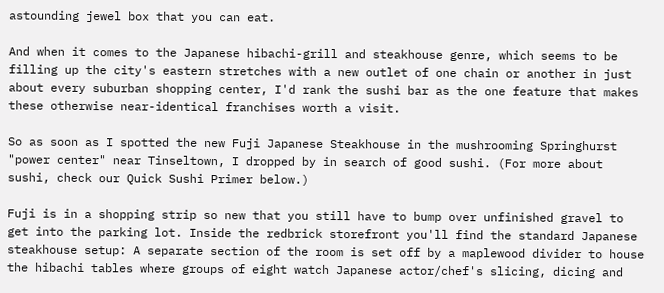astounding jewel box that you can eat.

And when it comes to the Japanese hibachi-grill and steakhouse genre, which seems to be filling up the city's eastern stretches with a new outlet of one chain or another in just about every suburban shopping center, I'd rank the sushi bar as the one feature that makes these otherwise near-identical franchises worth a visit.

So as soon as I spotted the new Fuji Japanese Steakhouse in the mushrooming Springhurst "power center" near Tinseltown, I dropped by in search of good sushi. (For more about sushi, check our Quick Sushi Primer below.)

Fuji is in a shopping strip so new that you still have to bump over unfinished gravel to get into the parking lot. Inside the redbrick storefront you'll find the standard Japanese steakhouse setup: A separate section of the room is set off by a maplewood divider to house the hibachi tables where groups of eight watch Japanese actor/chef's slicing, dicing and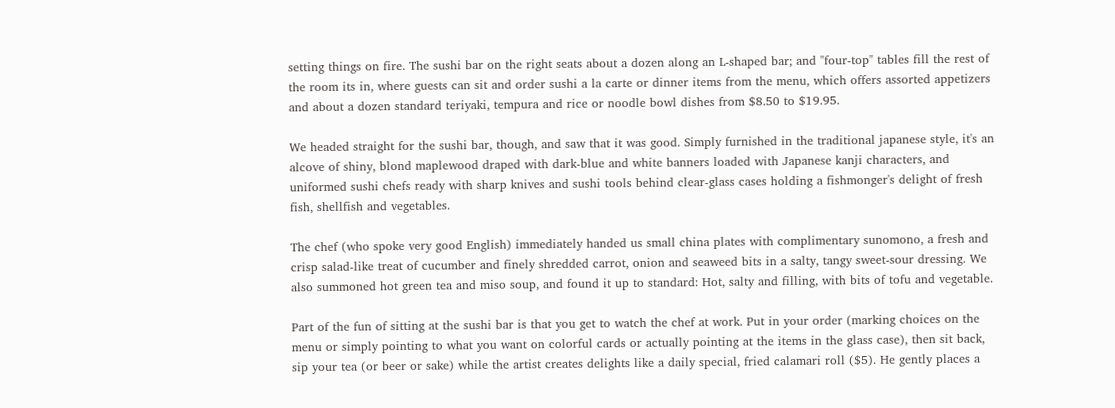setting things on fire. The sushi bar on the right seats about a dozen along an L-shaped bar; and "four-top" tables fill the rest of the room its in, where guests can sit and order sushi a la carte or dinner items from the menu, which offers assorted appetizers and about a dozen standard teriyaki, tempura and rice or noodle bowl dishes from $8.50 to $19.95.

We headed straight for the sushi bar, though, and saw that it was good. Simply furnished in the traditional japanese style, it's an alcove of shiny, blond maplewood draped with dark-blue and white banners loaded with Japanese kanji characters, and uniformed sushi chefs ready with sharp knives and sushi tools behind clear-glass cases holding a fishmonger's delight of fresh fish, shellfish and vegetables.

The chef (who spoke very good English) immediately handed us small china plates with complimentary sunomono, a fresh and crisp salad-like treat of cucumber and finely shredded carrot, onion and seaweed bits in a salty, tangy sweet-sour dressing. We also summoned hot green tea and miso soup, and found it up to standard: Hot, salty and filling, with bits of tofu and vegetable.

Part of the fun of sitting at the sushi bar is that you get to watch the chef at work. Put in your order (marking choices on the menu or simply pointing to what you want on colorful cards or actually pointing at the items in the glass case), then sit back, sip your tea (or beer or sake) while the artist creates delights like a daily special, fried calamari roll ($5). He gently places a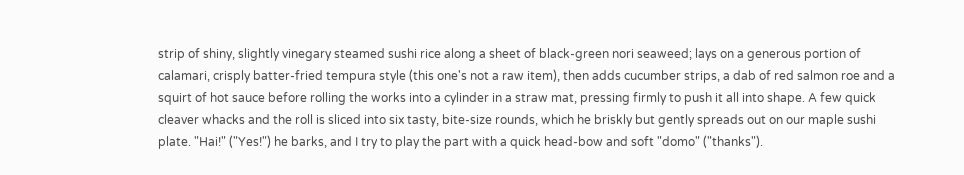strip of shiny, slightly vinegary steamed sushi rice along a sheet of black-green nori seaweed; lays on a generous portion of calamari, crisply batter-fried tempura style (this one's not a raw item), then adds cucumber strips, a dab of red salmon roe and a squirt of hot sauce before rolling the works into a cylinder in a straw mat, pressing firmly to push it all into shape. A few quick cleaver whacks and the roll is sliced into six tasty, bite-size rounds, which he briskly but gently spreads out on our maple sushi plate. "Hai!" ("Yes!") he barks, and I try to play the part with a quick head-bow and soft "domo" ("thanks").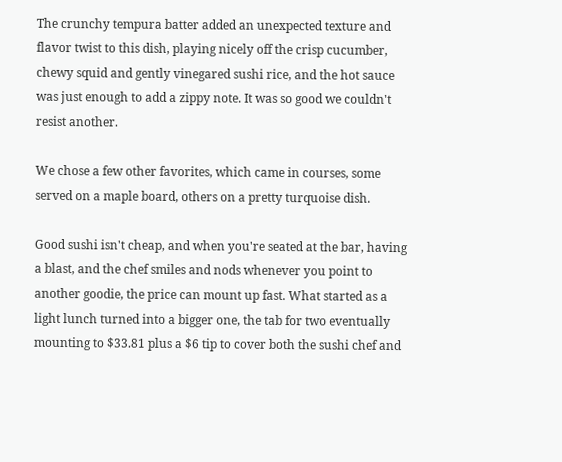The crunchy tempura batter added an unexpected texture and flavor twist to this dish, playing nicely off the crisp cucumber, chewy squid and gently vinegared sushi rice, and the hot sauce was just enough to add a zippy note. It was so good we couldn't resist another.

We chose a few other favorites, which came in courses, some served on a maple board, others on a pretty turquoise dish.

Good sushi isn't cheap, and when you're seated at the bar, having a blast, and the chef smiles and nods whenever you point to another goodie, the price can mount up fast. What started as a light lunch turned into a bigger one, the tab for two eventually mounting to $33.81 plus a $6 tip to cover both the sushi chef and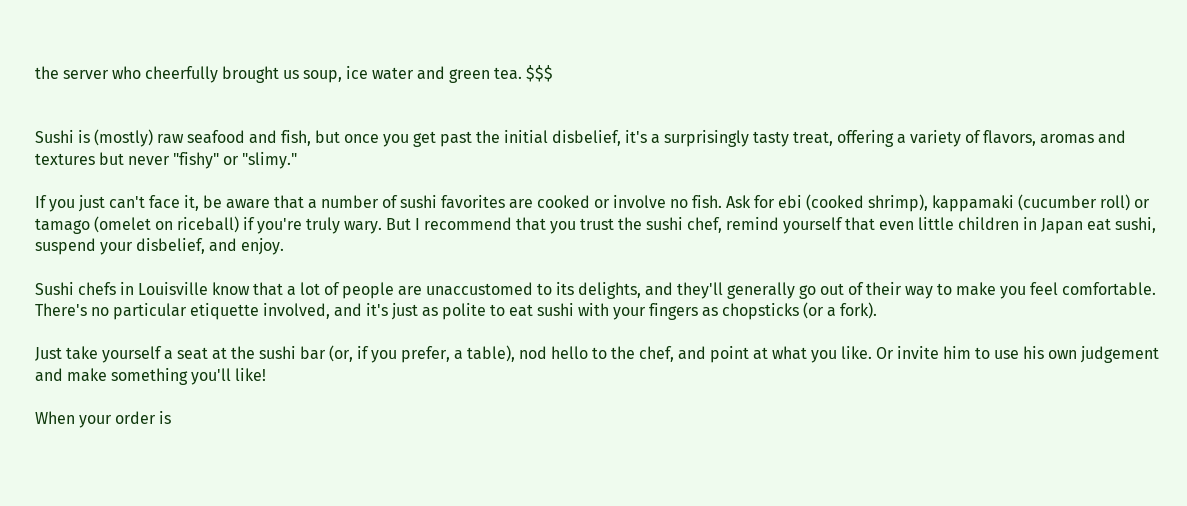the server who cheerfully brought us soup, ice water and green tea. $$$


Sushi is (mostly) raw seafood and fish, but once you get past the initial disbelief, it's a surprisingly tasty treat, offering a variety of flavors, aromas and textures but never "fishy" or "slimy."

If you just can't face it, be aware that a number of sushi favorites are cooked or involve no fish. Ask for ebi (cooked shrimp), kappamaki (cucumber roll) or tamago (omelet on riceball) if you're truly wary. But I recommend that you trust the sushi chef, remind yourself that even little children in Japan eat sushi, suspend your disbelief, and enjoy.

Sushi chefs in Louisville know that a lot of people are unaccustomed to its delights, and they'll generally go out of their way to make you feel comfortable. There's no particular etiquette involved, and it's just as polite to eat sushi with your fingers as chopsticks (or a fork).

Just take yourself a seat at the sushi bar (or, if you prefer, a table), nod hello to the chef, and point at what you like. Or invite him to use his own judgement and make something you'll like!

When your order is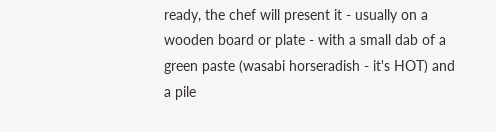ready, the chef will present it - usually on a wooden board or plate - with a small dab of a green paste (wasabi horseradish - it's HOT) and a pile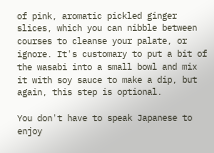of pink, aromatic pickled ginger slices, which you can nibble between courses to cleanse your palate, or ignore. It's customary to put a bit of the wasabi into a small bowl and mix it with soy sauce to make a dip, but again, this step is optional.

You don't have to speak Japanese to enjoy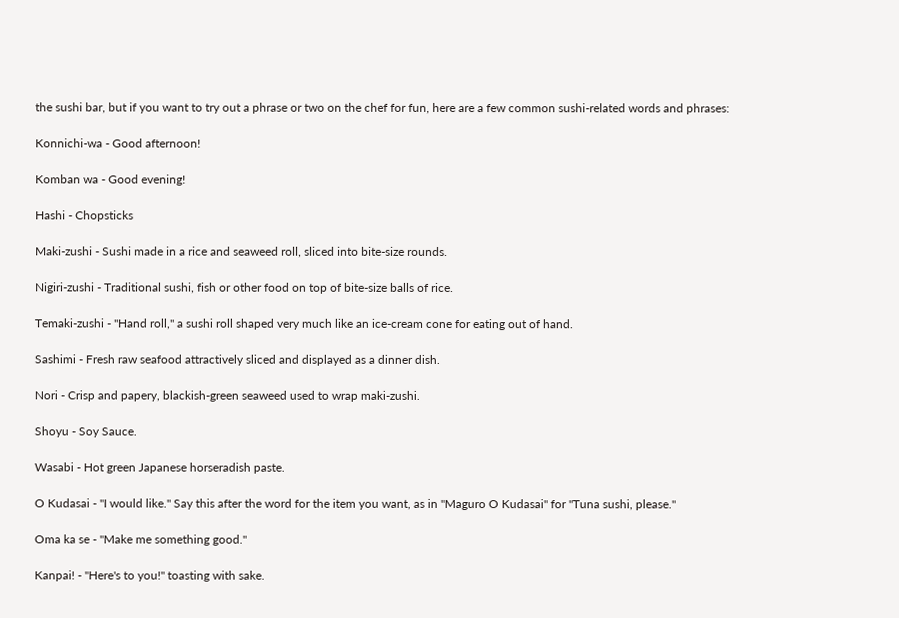the sushi bar, but if you want to try out a phrase or two on the chef for fun, here are a few common sushi-related words and phrases:

Konnichi-wa - Good afternoon!

Komban wa - Good evening!

Hashi - Chopsticks

Maki-zushi - Sushi made in a rice and seaweed roll, sliced into bite-size rounds.

Nigiri-zushi - Traditional sushi, fish or other food on top of bite-size balls of rice.

Temaki-zushi - "Hand roll," a sushi roll shaped very much like an ice-cream cone for eating out of hand.

Sashimi - Fresh raw seafood attractively sliced and displayed as a dinner dish.

Nori - Crisp and papery, blackish-green seaweed used to wrap maki-zushi.

Shoyu - Soy Sauce.

Wasabi - Hot green Japanese horseradish paste.

O Kudasai - "I would like." Say this after the word for the item you want, as in "Maguro O Kudasai" for "Tuna sushi, please."

Oma ka se - "Make me something good."

Kanpai! - "Here's to you!" toasting with sake.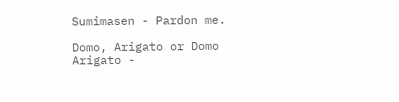Sumimasen - Pardon me.

Domo, Arigato or Domo Arigato -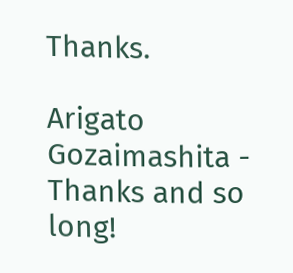Thanks.

Arigato Gozaimashita - Thanks and so long!